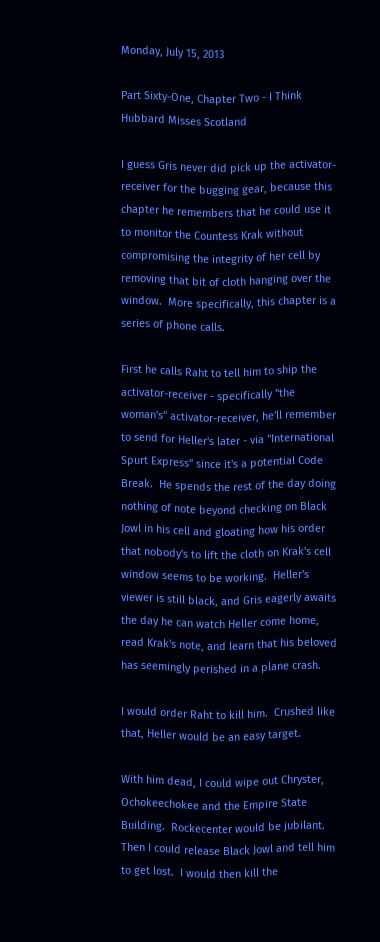Monday, July 15, 2013

Part Sixty-One, Chapter Two - I Think Hubbard Misses Scotland

I guess Gris never did pick up the activator-receiver for the bugging gear, because this chapter he remembers that he could use it to monitor the Countess Krak without compromising the integrity of her cell by removing that bit of cloth hanging over the window.  More specifically, this chapter is a series of phone calls.

First he calls Raht to tell him to ship the activator-receiver - specifically "the woman's" activator-receiver, he'll remember to send for Heller's later - via "International Spurt Express" since it's a potential Code Break.  He spends the rest of the day doing nothing of note beyond checking on Black Jowl in his cell and gloating how his order that nobody's to lift the cloth on Krak's cell window seems to be working.  Heller's viewer is still black, and Gris eagerly awaits the day he can watch Heller come home, read Krak's note, and learn that his beloved has seemingly perished in a plane crash.

I would order Raht to kill him.  Crushed like that, Heller would be an easy target.

With him dead, I could wipe out Chryster, Ochokeechokee and the Empire State Building.  Rockecenter would be jubilant.  Then I could release Black Jowl and tell him to get lost.  I would then kill the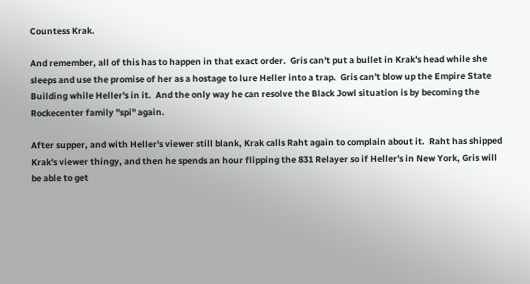Countess Krak.

And remember, all of this has to happen in that exact order.  Gris can't put a bullet in Krak's head while she sleeps and use the promise of her as a hostage to lure Heller into a trap.  Gris can't blow up the Empire State Building while Heller's in it.  And the only way he can resolve the Black Jowl situation is by becoming the Rockecenter family "spi" again.

After supper, and with Heller's viewer still blank, Krak calls Raht again to complain about it.  Raht has shipped Krak's viewer thingy, and then he spends an hour flipping the 831 Relayer so if Heller's in New York, Gris will be able to get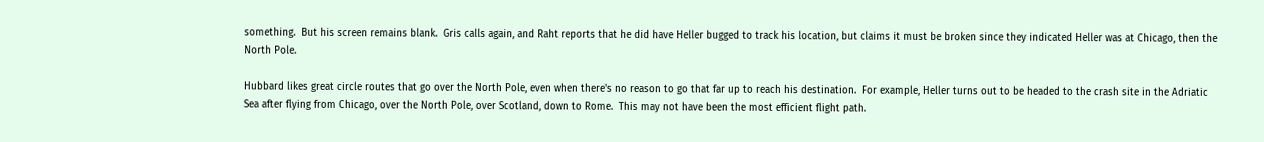something.  But his screen remains blank.  Gris calls again, and Raht reports that he did have Heller bugged to track his location, but claims it must be broken since they indicated Heller was at Chicago, then the North Pole.

Hubbard likes great circle routes that go over the North Pole, even when there's no reason to go that far up to reach his destination.  For example, Heller turns out to be headed to the crash site in the Adriatic Sea after flying from Chicago, over the North Pole, over Scotland, down to Rome.  This may not have been the most efficient flight path.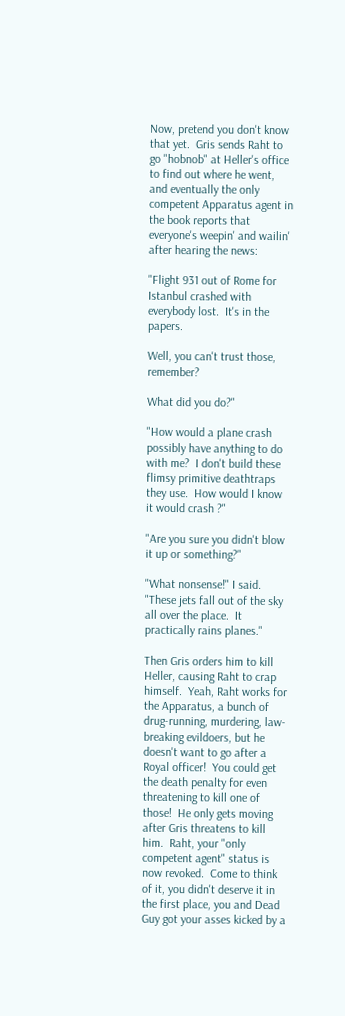Now, pretend you don't know that yet.  Gris sends Raht to go "hobnob" at Heller's office to find out where he went, and eventually the only competent Apparatus agent in the book reports that everyone's weepin' and wailin' after hearing the news:

"Flight 931 out of Rome for Istanbul crashed with everybody lost.  It's in the papers.

Well, you can't trust those, remember?

What did you do?"

"How would a plane crash possibly have anything to do with me?  I don't build these flimsy primitive deathtraps they use.  How would I know it would crash ?"

"Are you sure you didn't blow it up or something?"

"What nonsense!" I said.  "These jets fall out of the sky all over the place.  It practically rains planes."

Then Gris orders him to kill Heller, causing Raht to crap himself.  Yeah, Raht works for the Apparatus, a bunch of drug-running, murdering, law-breaking evildoers, but he doesn't want to go after a Royal officer!  You could get the death penalty for even threatening to kill one of those!  He only gets moving after Gris threatens to kill him.  Raht, your "only competent agent" status is now revoked.  Come to think of it, you didn't deserve it in the first place, you and Dead Guy got your asses kicked by a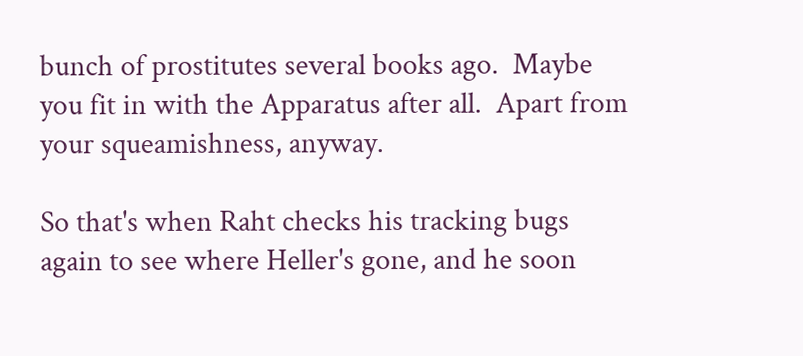bunch of prostitutes several books ago.  Maybe you fit in with the Apparatus after all.  Apart from your squeamishness, anyway.

So that's when Raht checks his tracking bugs again to see where Heller's gone, and he soon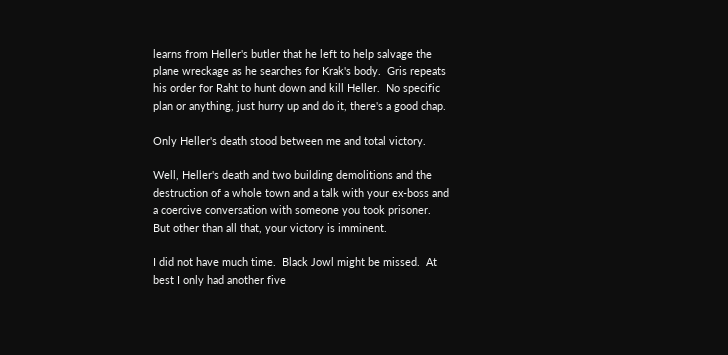learns from Heller's butler that he left to help salvage the plane wreckage as he searches for Krak's body.  Gris repeats his order for Raht to hunt down and kill Heller.  No specific plan or anything, just hurry up and do it, there's a good chap.

Only Heller's death stood between me and total victory.

Well, Heller's death and two building demolitions and the destruction of a whole town and a talk with your ex-boss and a coercive conversation with someone you took prisoner.  But other than all that, your victory is imminent.

I did not have much time.  Black Jowl might be missed.  At best I only had another five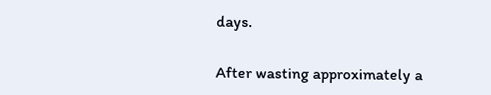days.

After wasting approximately a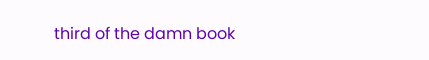third of the damn book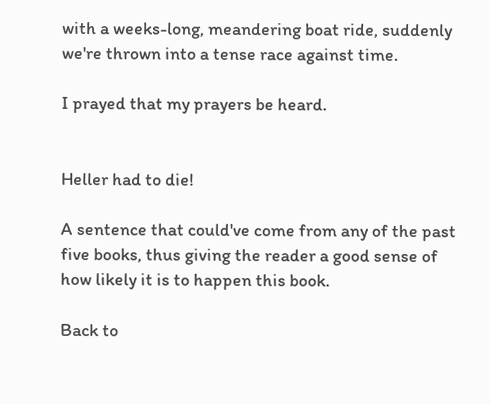with a weeks-long, meandering boat ride, suddenly we're thrown into a tense race against time.

I prayed that my prayers be heard.


Heller had to die!

A sentence that could've come from any of the past five books, thus giving the reader a good sense of how likely it is to happen this book.

Back to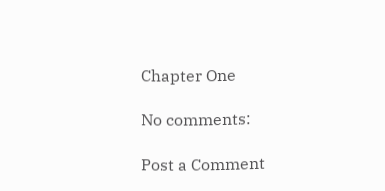Chapter One

No comments:

Post a Comment